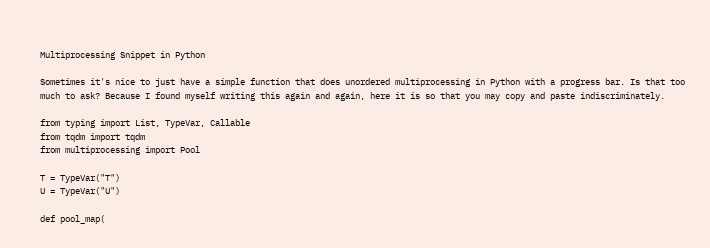Multiprocessing Snippet in Python

Sometimes it's nice to just have a simple function that does unordered multiprocessing in Python with a progress bar. Is that too much to ask? Because I found myself writing this again and again, here it is so that you may copy and paste indiscriminately.

from typing import List, TypeVar, Callable
from tqdm import tqdm
from multiprocessing import Pool

T = TypeVar("T")
U = TypeVar("U")

def pool_map(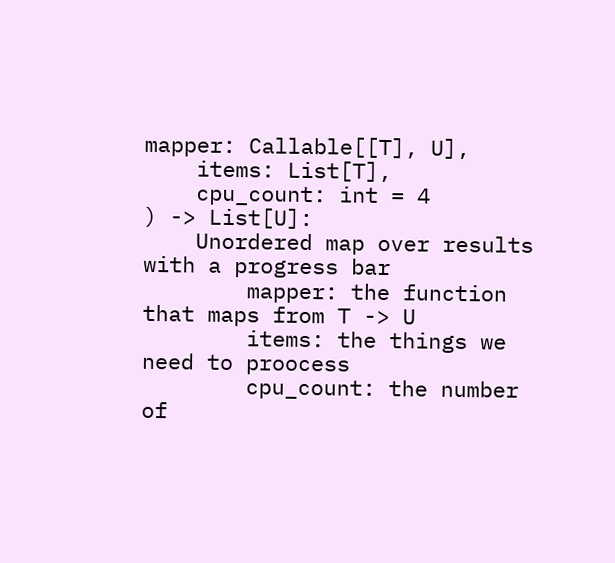mapper: Callable[[T], U],
    items: List[T],
    cpu_count: int = 4
) -> List[U]:
    Unordered map over results with a progress bar
        mapper: the function that maps from T -> U
        items: the things we need to proocess
        cpu_count: the number of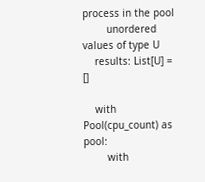process in the pool
        unordered values of type U
    results: List[U] = []

    with Pool(cpu_count) as pool:
        with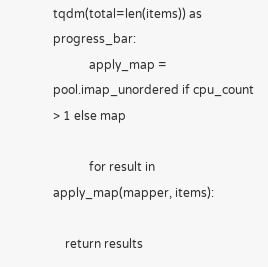tqdm(total=len(items)) as progress_bar:
            apply_map = pool.imap_unordered if cpu_count > 1 else map

            for result in apply_map(mapper, items):

    return results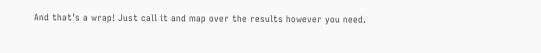And that's a wrap! Just call it and map over the results however you need.